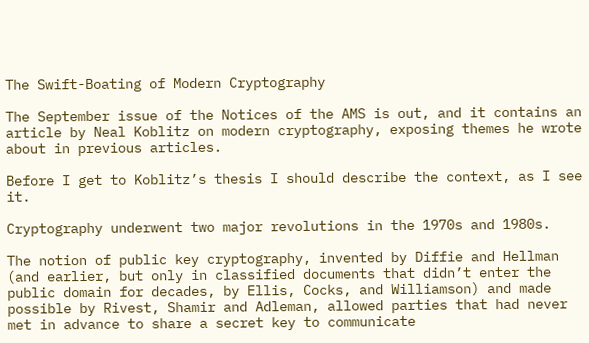The Swift-Boating of Modern Cryptography

The September issue of the Notices of the AMS is out, and it contains an article by Neal Koblitz on modern cryptography, exposing themes he wrote about in previous articles.

Before I get to Koblitz’s thesis I should describe the context, as I see it.

Cryptography underwent two major revolutions in the 1970s and 1980s.

The notion of public key cryptography, invented by Diffie and Hellman (and earlier, but only in classified documents that didn’t enter the public domain for decades, by Ellis, Cocks, and Williamson) and made possible by Rivest, Shamir and Adleman, allowed parties that had never met in advance to share a secret key to communicate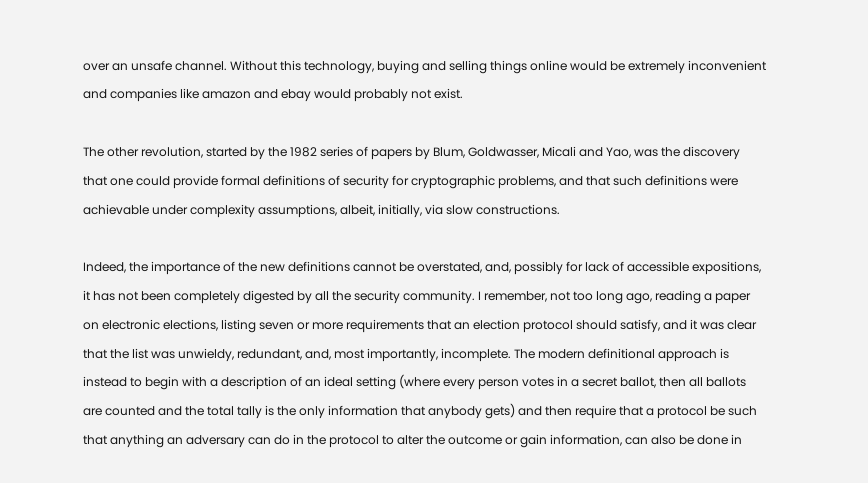over an unsafe channel. Without this technology, buying and selling things online would be extremely inconvenient and companies like amazon and ebay would probably not exist.

The other revolution, started by the 1982 series of papers by Blum, Goldwasser, Micali and Yao, was the discovery that one could provide formal definitions of security for cryptographic problems, and that such definitions were achievable under complexity assumptions, albeit, initially, via slow constructions.

Indeed, the importance of the new definitions cannot be overstated, and, possibly for lack of accessible expositions, it has not been completely digested by all the security community. I remember, not too long ago, reading a paper on electronic elections, listing seven or more requirements that an election protocol should satisfy, and it was clear that the list was unwieldy, redundant, and, most importantly, incomplete. The modern definitional approach is instead to begin with a description of an ideal setting (where every person votes in a secret ballot, then all ballots are counted and the total tally is the only information that anybody gets) and then require that a protocol be such that anything an adversary can do in the protocol to alter the outcome or gain information, can also be done in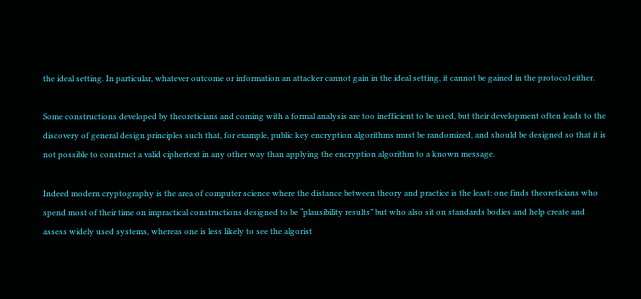the ideal setting. In particular, whatever outcome or information an attacker cannot gain in the ideal setting, it cannot be gained in the protocol either.

Some constructions developed by theoreticians and coming with a formal analysis are too inefficient to be used, but their development often leads to the discovery of general design principles such that, for example, public key encryption algorithms must be randomized, and should be designed so that it is not possible to construct a valid ciphertext in any other way than applying the encryption algorithm to a known message.

Indeed modern cryptography is the area of computer science where the distance between theory and practice is the least: one finds theoreticians who spend most of their time on impractical constructions designed to be “plausibility results” but who also sit on standards bodies and help create and assess widely used systems, whereas one is less likely to see the algorist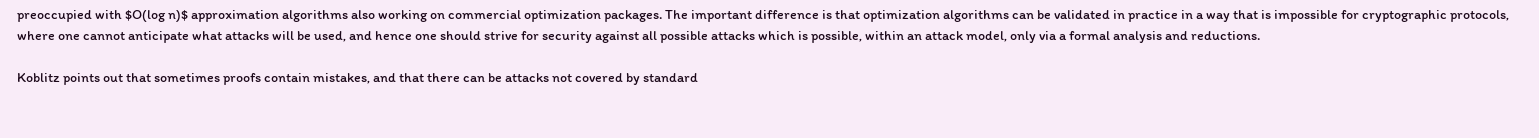preoccupied with $O(log n)$ approximation algorithms also working on commercial optimization packages. The important difference is that optimization algorithms can be validated in practice in a way that is impossible for cryptographic protocols, where one cannot anticipate what attacks will be used, and hence one should strive for security against all possible attacks which is possible, within an attack model, only via a formal analysis and reductions.

Koblitz points out that sometimes proofs contain mistakes, and that there can be attacks not covered by standard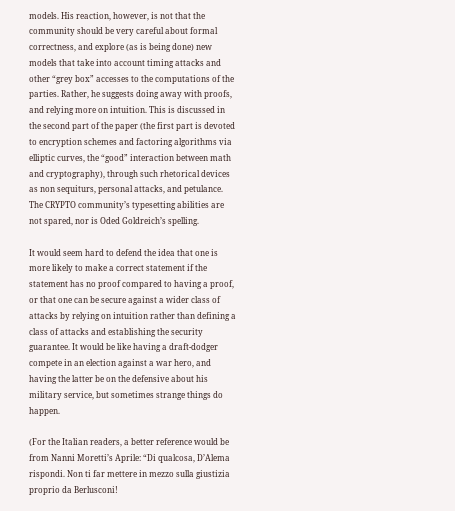models. His reaction, however, is not that the community should be very careful about formal correctness, and explore (as is being done) new models that take into account timing attacks and other “grey box” accesses to the computations of the parties. Rather, he suggests doing away with proofs, and relying more on intuition. This is discussed in the second part of the paper (the first part is devoted to encryption schemes and factoring algorithms via elliptic curves, the “good” interaction between math and cryptography), through such rhetorical devices as non sequiturs, personal attacks, and petulance. The CRYPTO community’s typesetting abilities are not spared, nor is Oded Goldreich’s spelling.

It would seem hard to defend the idea that one is more likely to make a correct statement if the statement has no proof compared to having a proof, or that one can be secure against a wider class of attacks by relying on intuition rather than defining a class of attacks and establishing the security guarantee. It would be like having a draft-dodger compete in an election against a war hero, and having the latter be on the defensive about his military service, but sometimes strange things do happen.

(For the Italian readers, a better reference would be from Nanni Moretti’s Aprile: “Di qualcosa, D’Alema rispondi. Non ti far mettere in mezzo sulla giustizia proprio da Berlusconi!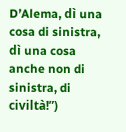D’Alema, dì una cosa di sinistra, dì una cosa anche non di sinistra, di civiltà!”)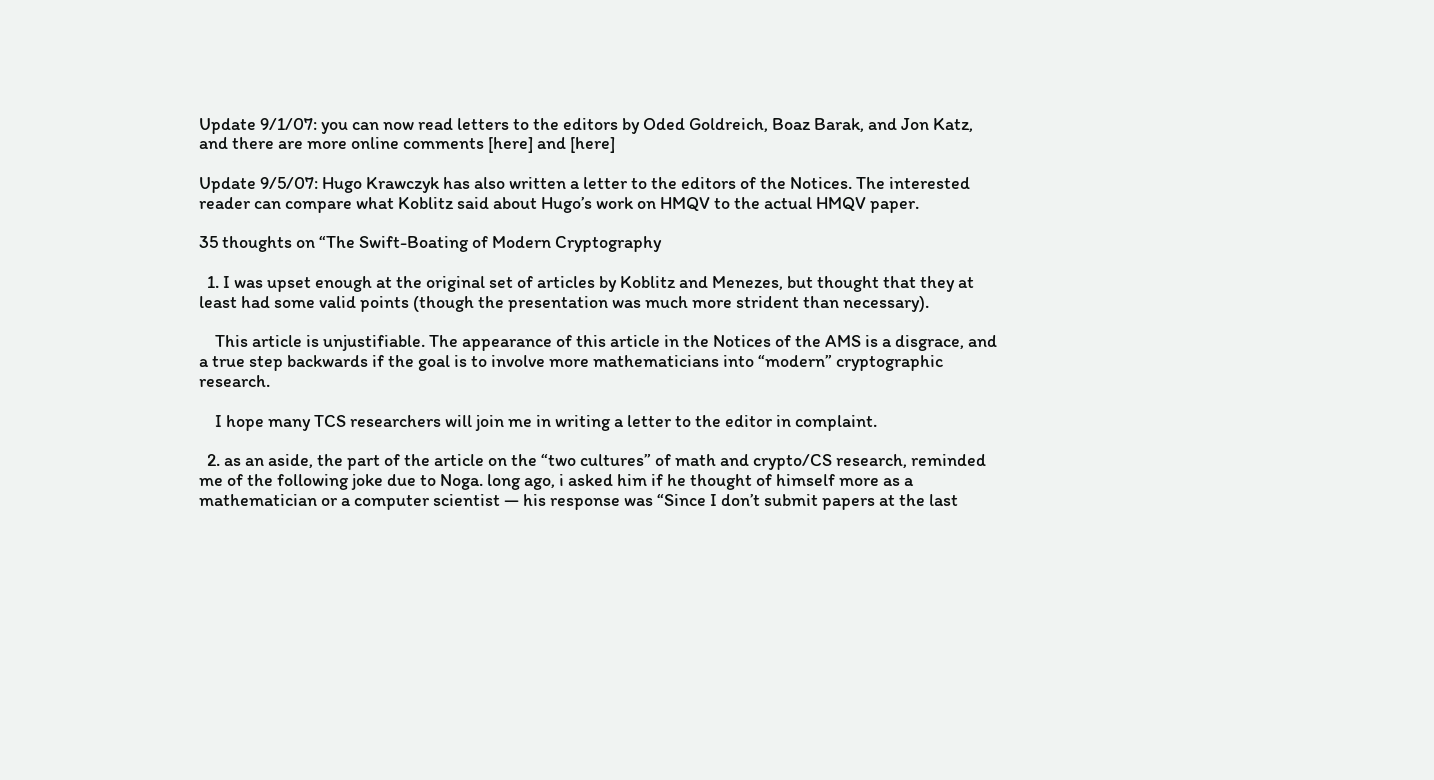Update 9/1/07: you can now read letters to the editors by Oded Goldreich, Boaz Barak, and Jon Katz, and there are more online comments [here] and [here]

Update 9/5/07: Hugo Krawczyk has also written a letter to the editors of the Notices. The interested reader can compare what Koblitz said about Hugo’s work on HMQV to the actual HMQV paper.

35 thoughts on “The Swift-Boating of Modern Cryptography

  1. I was upset enough at the original set of articles by Koblitz and Menezes, but thought that they at least had some valid points (though the presentation was much more strident than necessary).

    This article is unjustifiable. The appearance of this article in the Notices of the AMS is a disgrace, and a true step backwards if the goal is to involve more mathematicians into “modern” cryptographic research.

    I hope many TCS researchers will join me in writing a letter to the editor in complaint.

  2. as an aside, the part of the article on the “two cultures” of math and crypto/CS research, reminded me of the following joke due to Noga. long ago, i asked him if he thought of himself more as a mathematician or a computer scientist — his response was “Since I don’t submit papers at the last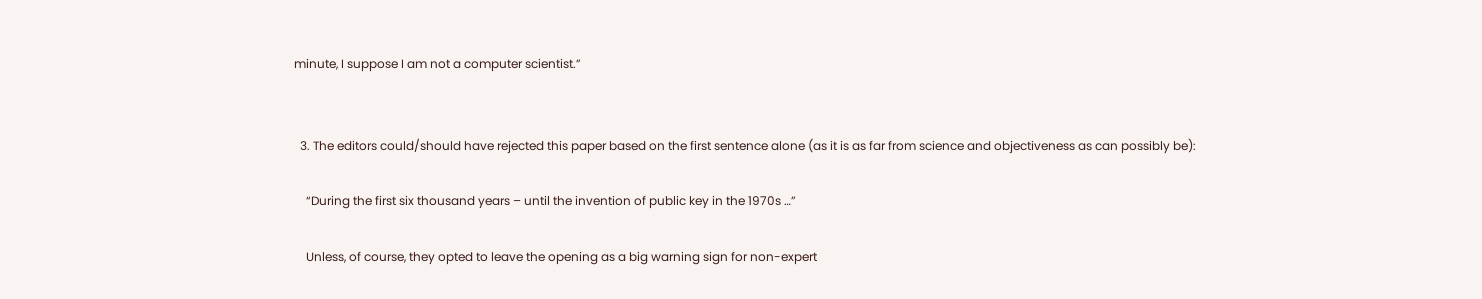minute, I suppose I am not a computer scientist.”


  3. The editors could/should have rejected this paper based on the first sentence alone (as it is as far from science and objectiveness as can possibly be):

    “During the first six thousand years – until the invention of public key in the 1970s …”

    Unless, of course, they opted to leave the opening as a big warning sign for non-expert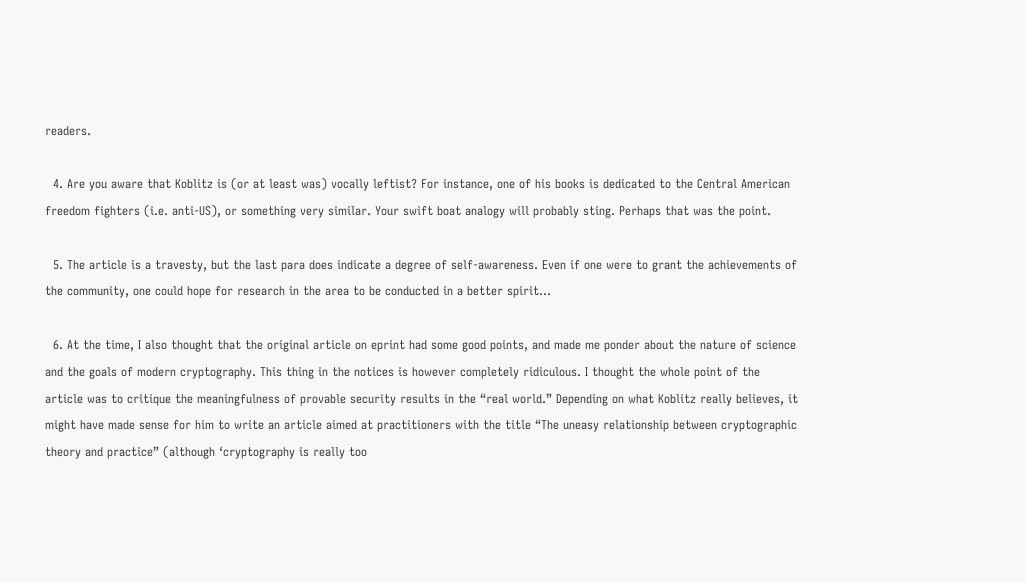readers.

  4. Are you aware that Koblitz is (or at least was) vocally leftist? For instance, one of his books is dedicated to the Central American freedom fighters (i.e. anti-US), or something very similar. Your swift boat analogy will probably sting. Perhaps that was the point.

  5. The article is a travesty, but the last para does indicate a degree of self-awareness. Even if one were to grant the achievements of the community, one could hope for research in the area to be conducted in a better spirit…

  6. At the time, I also thought that the original article on eprint had some good points, and made me ponder about the nature of science and the goals of modern cryptography. This thing in the notices is however completely ridiculous. I thought the whole point of the article was to critique the meaningfulness of provable security results in the “real world.” Depending on what Koblitz really believes, it might have made sense for him to write an article aimed at practitioners with the title “The uneasy relationship between cryptographic theory and practice” (although ‘cryptography is really too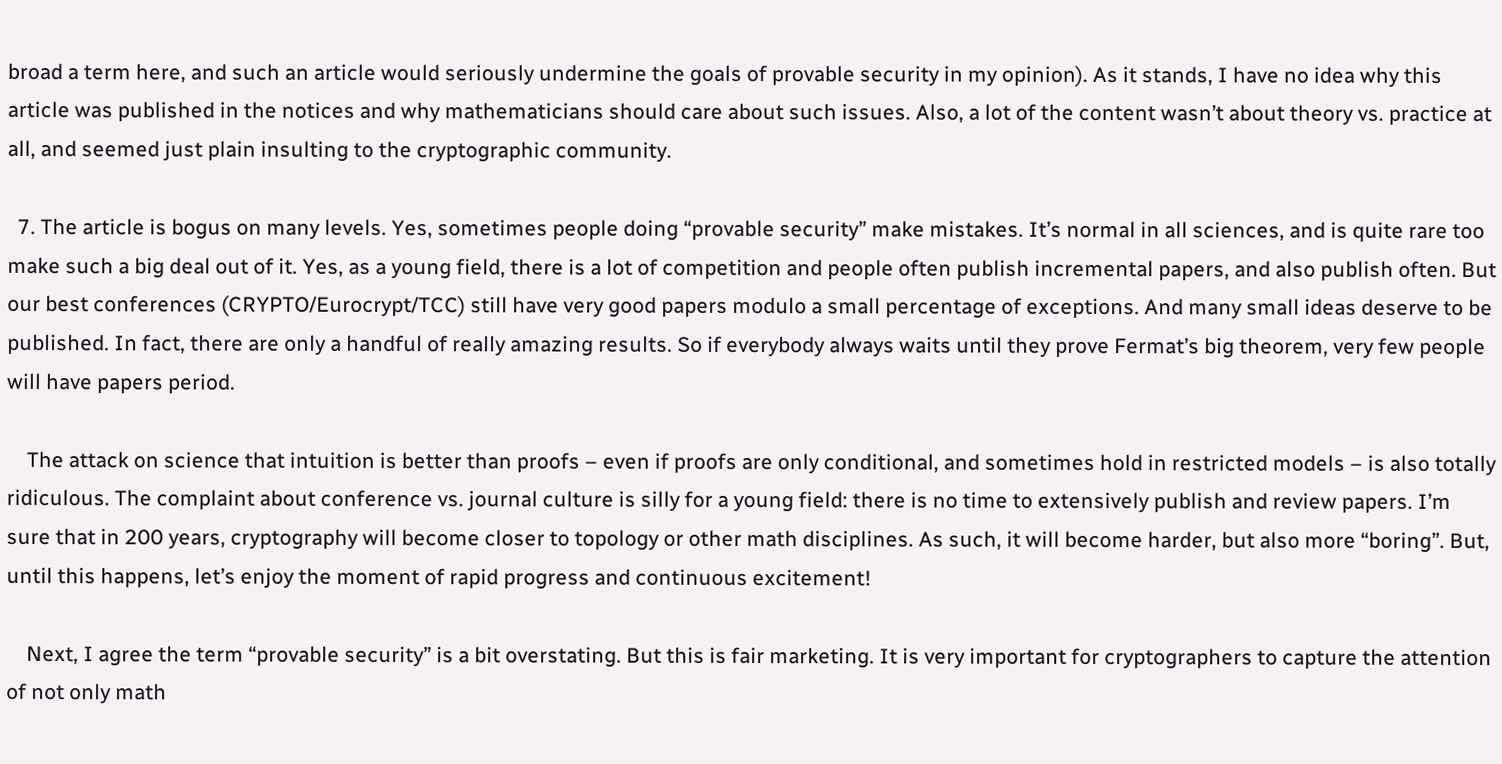broad a term here, and such an article would seriously undermine the goals of provable security in my opinion). As it stands, I have no idea why this article was published in the notices and why mathematicians should care about such issues. Also, a lot of the content wasn’t about theory vs. practice at all, and seemed just plain insulting to the cryptographic community.

  7. The article is bogus on many levels. Yes, sometimes people doing “provable security” make mistakes. It’s normal in all sciences, and is quite rare too make such a big deal out of it. Yes, as a young field, there is a lot of competition and people often publish incremental papers, and also publish often. But our best conferences (CRYPTO/Eurocrypt/TCC) still have very good papers modulo a small percentage of exceptions. And many small ideas deserve to be published. In fact, there are only a handful of really amazing results. So if everybody always waits until they prove Fermat’s big theorem, very few people will have papers period.

    The attack on science that intuition is better than proofs – even if proofs are only conditional, and sometimes hold in restricted models – is also totally ridiculous. The complaint about conference vs. journal culture is silly for a young field: there is no time to extensively publish and review papers. I’m sure that in 200 years, cryptography will become closer to topology or other math disciplines. As such, it will become harder, but also more “boring”. But, until this happens, let’s enjoy the moment of rapid progress and continuous excitement!

    Next, I agree the term “provable security” is a bit overstating. But this is fair marketing. It is very important for cryptographers to capture the attention of not only math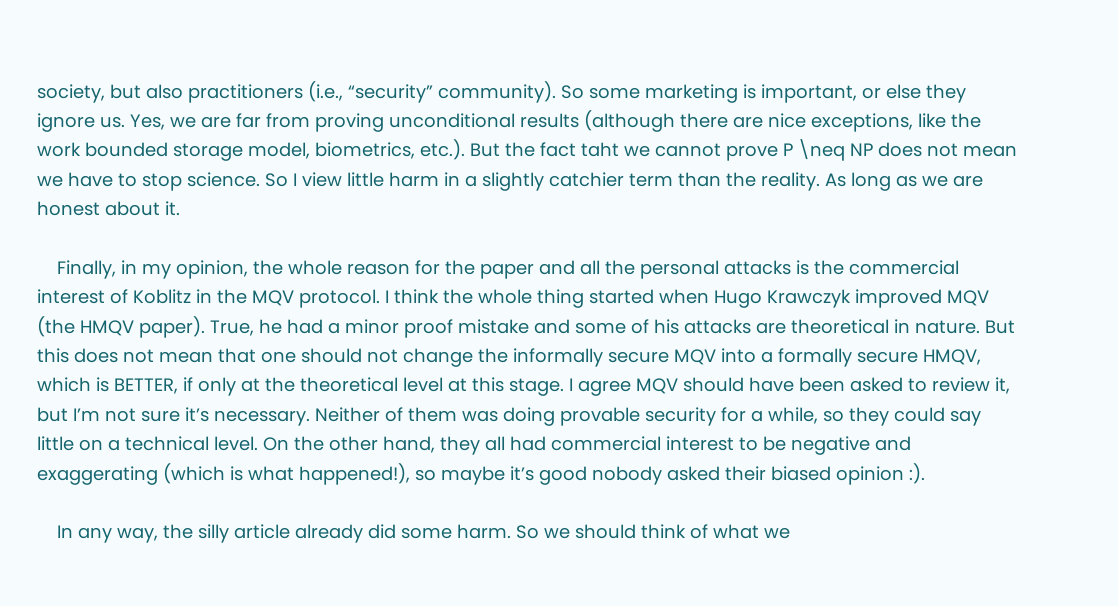society, but also practitioners (i.e., “security” community). So some marketing is important, or else they ignore us. Yes, we are far from proving unconditional results (although there are nice exceptions, like the work bounded storage model, biometrics, etc.). But the fact taht we cannot prove P \neq NP does not mean we have to stop science. So I view little harm in a slightly catchier term than the reality. As long as we are honest about it.

    Finally, in my opinion, the whole reason for the paper and all the personal attacks is the commercial interest of Koblitz in the MQV protocol. I think the whole thing started when Hugo Krawczyk improved MQV (the HMQV paper). True, he had a minor proof mistake and some of his attacks are theoretical in nature. But this does not mean that one should not change the informally secure MQV into a formally secure HMQV, which is BETTER, if only at the theoretical level at this stage. I agree MQV should have been asked to review it, but I’m not sure it’s necessary. Neither of them was doing provable security for a while, so they could say little on a technical level. On the other hand, they all had commercial interest to be negative and exaggerating (which is what happened!), so maybe it’s good nobody asked their biased opinion :).

    In any way, the silly article already did some harm. So we should think of what we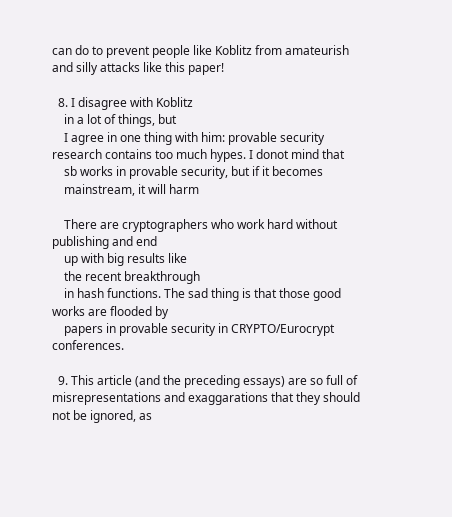can do to prevent people like Koblitz from amateurish and silly attacks like this paper!

  8. I disagree with Koblitz
    in a lot of things, but
    I agree in one thing with him: provable security research contains too much hypes. I donot mind that
    sb works in provable security, but if it becomes
    mainstream, it will harm

    There are cryptographers who work hard without publishing and end
    up with big results like
    the recent breakthrough
    in hash functions. The sad thing is that those good works are flooded by
    papers in provable security in CRYPTO/Eurocrypt conferences.

  9. This article (and the preceding essays) are so full of misrepresentations and exaggarations that they should not be ignored, as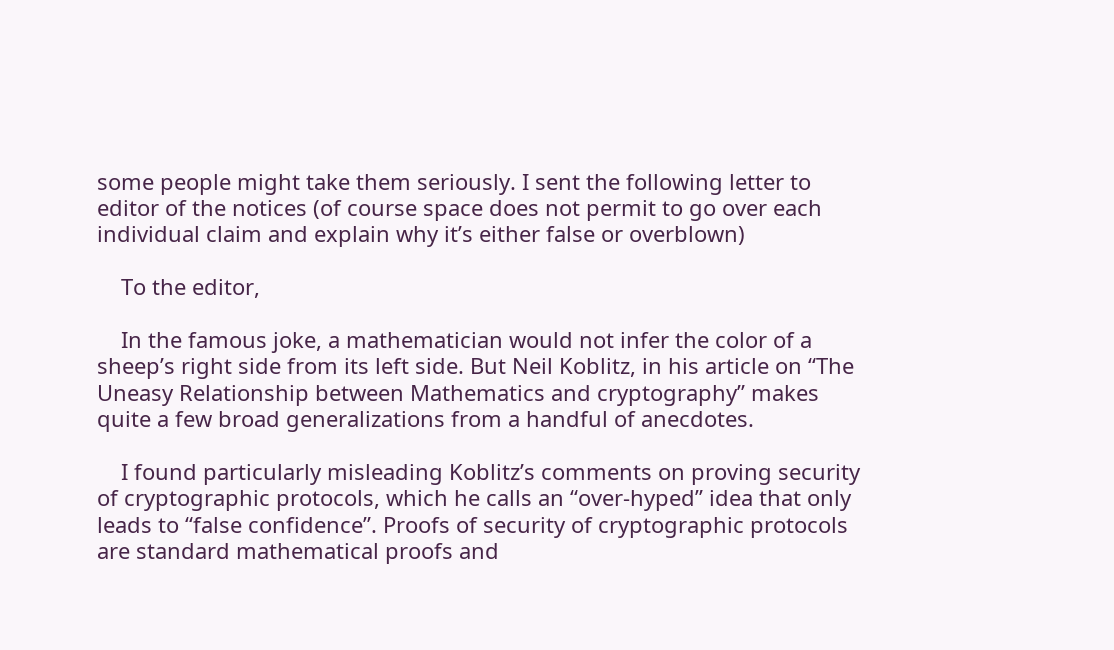some people might take them seriously. I sent the following letter to editor of the notices (of course space does not permit to go over each individual claim and explain why it’s either false or overblown)

    To the editor,

    In the famous joke, a mathematician would not infer the color of a sheep’s right side from its left side. But Neil Koblitz, in his article on “The Uneasy Relationship between Mathematics and cryptography” makes quite a few broad generalizations from a handful of anecdotes.

    I found particularly misleading Koblitz’s comments on proving security of cryptographic protocols, which he calls an “over-hyped” idea that only leads to “false confidence”. Proofs of security of cryptographic protocols are standard mathematical proofs and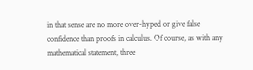in that sense are no more over-hyped or give false confidence than proofs in calculus. Of course, as with any mathematical statement, three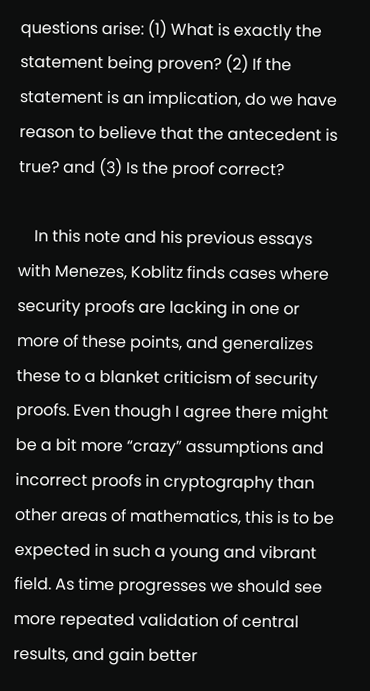questions arise: (1) What is exactly the statement being proven? (2) If the statement is an implication, do we have reason to believe that the antecedent is true? and (3) Is the proof correct?

    In this note and his previous essays with Menezes, Koblitz finds cases where security proofs are lacking in one or more of these points, and generalizes these to a blanket criticism of security proofs. Even though I agree there might be a bit more “crazy” assumptions and incorrect proofs in cryptography than other areas of mathematics, this is to be expected in such a young and vibrant field. As time progresses we should see more repeated validation of central results, and gain better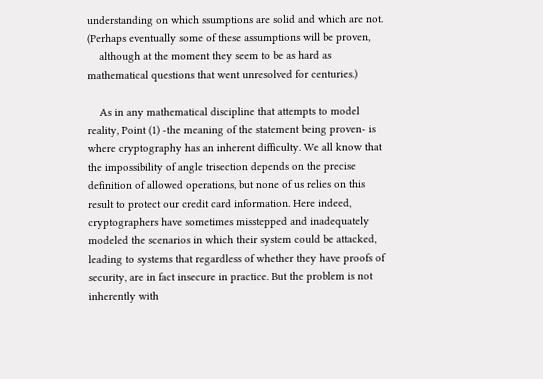understanding on which ssumptions are solid and which are not. (Perhaps eventually some of these assumptions will be proven,
    although at the moment they seem to be as hard as mathematical questions that went unresolved for centuries.)

    As in any mathematical discipline that attempts to model reality, Point (1) -the meaning of the statement being proven- is where cryptography has an inherent difficulty. We all know that the impossibility of angle trisection depends on the precise definition of allowed operations, but none of us relies on this result to protect our credit card information. Here indeed, cryptographers have sometimes misstepped and inadequately modeled the scenarios in which their system could be attacked, leading to systems that regardless of whether they have proofs of security, are in fact insecure in practice. But the problem is not inherently with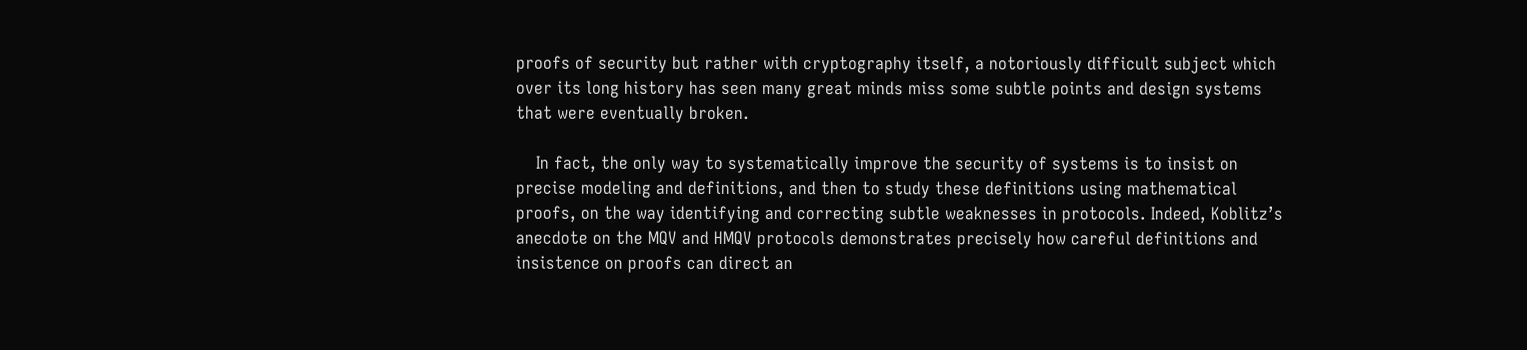proofs of security but rather with cryptography itself, a notoriously difficult subject which over its long history has seen many great minds miss some subtle points and design systems that were eventually broken.

    In fact, the only way to systematically improve the security of systems is to insist on precise modeling and definitions, and then to study these definitions using mathematical proofs, on the way identifying and correcting subtle weaknesses in protocols. Indeed, Koblitz’s anecdote on the MQV and HMQV protocols demonstrates precisely how careful definitions and insistence on proofs can direct an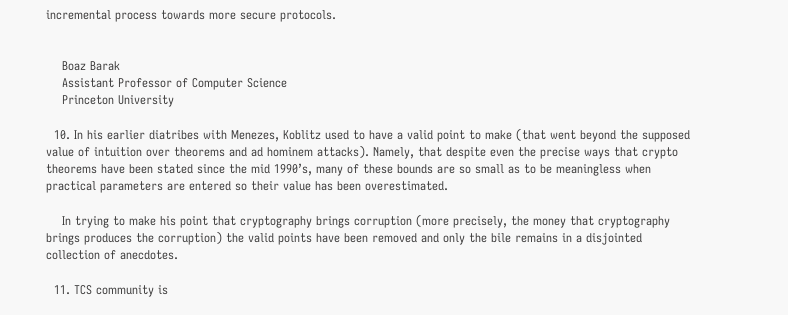incremental process towards more secure protocols.


    Boaz Barak
    Assistant Professor of Computer Science
    Princeton University

  10. In his earlier diatribes with Menezes, Koblitz used to have a valid point to make (that went beyond the supposed value of intuition over theorems and ad hominem attacks). Namely, that despite even the precise ways that crypto theorems have been stated since the mid 1990’s, many of these bounds are so small as to be meaningless when practical parameters are entered so their value has been overestimated.

    In trying to make his point that cryptography brings corruption (more precisely, the money that cryptography brings produces the corruption) the valid points have been removed and only the bile remains in a disjointed collection of anecdotes.

  11. TCS community is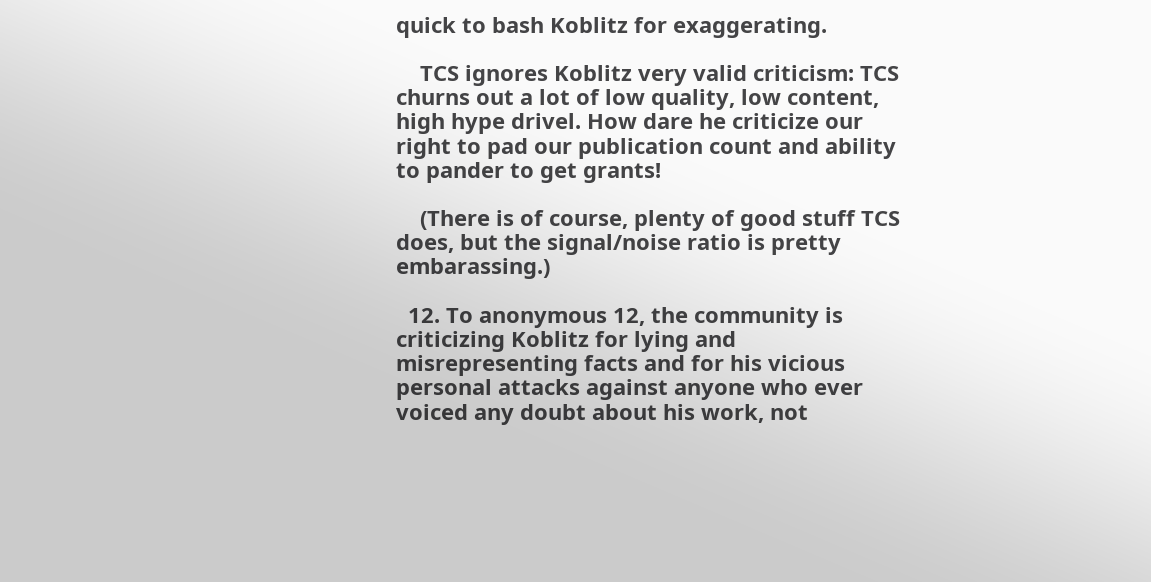quick to bash Koblitz for exaggerating.

    TCS ignores Koblitz very valid criticism: TCS churns out a lot of low quality, low content, high hype drivel. How dare he criticize our right to pad our publication count and ability to pander to get grants!

    (There is of course, plenty of good stuff TCS does, but the signal/noise ratio is pretty embarassing.)

  12. To anonymous 12, the community is criticizing Koblitz for lying and misrepresenting facts and for his vicious personal attacks against anyone who ever voiced any doubt about his work, not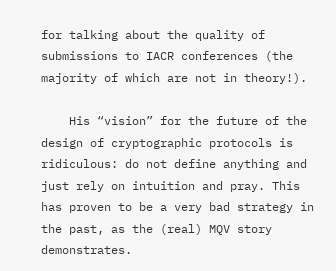for talking about the quality of submissions to IACR conferences (the majority of which are not in theory!).

    His “vision” for the future of the design of cryptographic protocols is ridiculous: do not define anything and just rely on intuition and pray. This has proven to be a very bad strategy in the past, as the (real) MQV story demonstrates.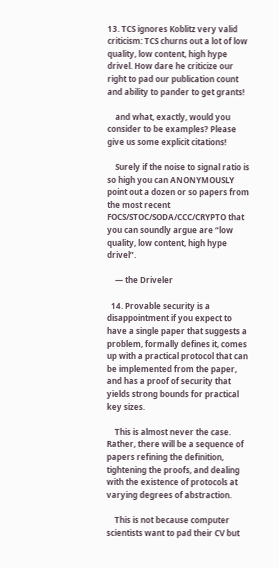13. TCS ignores Koblitz very valid criticism: TCS churns out a lot of low quality, low content, high hype drivel. How dare he criticize our right to pad our publication count and ability to pander to get grants!

    and what, exactly, would you consider to be examples? Please give us some explicit citations!

    Surely if the noise to signal ratio is so high you can ANONYMOUSLY point out a dozen or so papers from the most recent FOCS/STOC/SODA/CCC/CRYPTO that you can soundly argue are “low quality, low content, high hype drivel”.

    — the Driveler

  14. Provable security is a disappointment if you expect to have a single paper that suggests a problem, formally defines it, comes up with a practical protocol that can be implemented from the paper, and has a proof of security that yields strong bounds for practical key sizes.

    This is almost never the case. Rather, there will be a sequence of papers refining the definition, tightening the proofs, and dealing with the existence of protocols at varying degrees of abstraction.

    This is not because computer scientists want to pad their CV but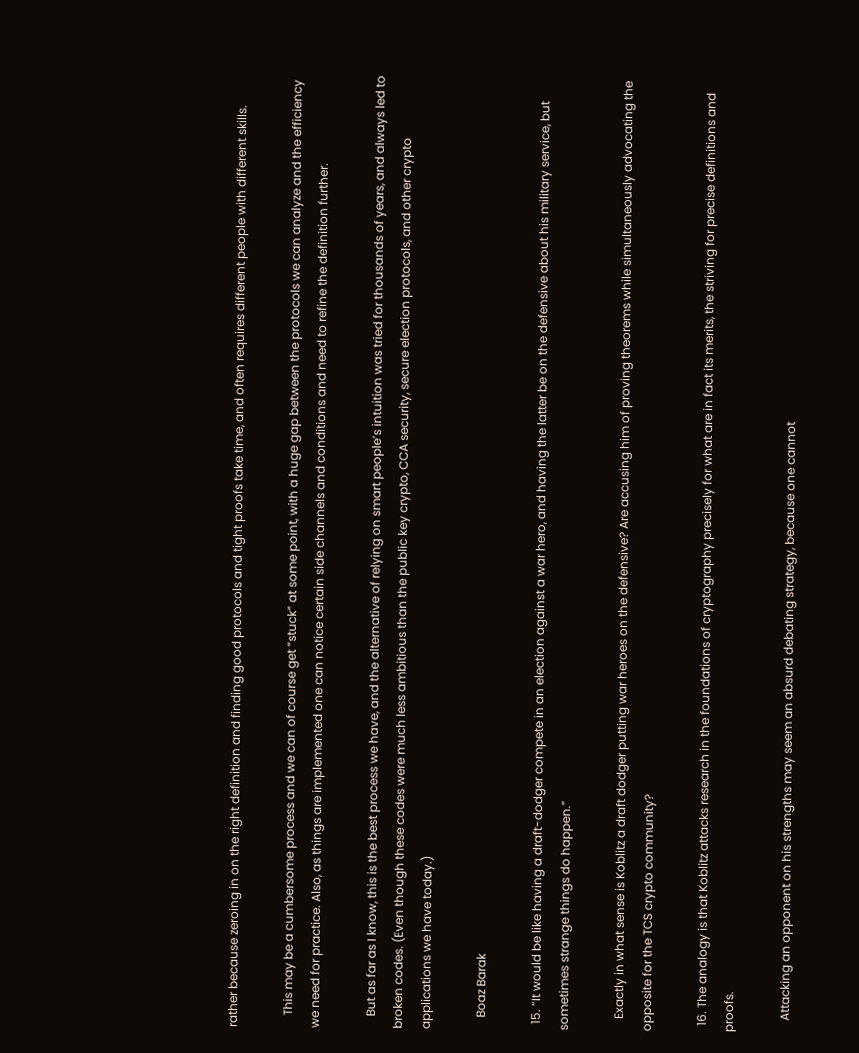rather because zeroing in on the right definition and finding good protocols and tight proofs take time, and often requires different people with different skills.

    This may be a cumbersome process and we can of course get “stuck” at some point, with a huge gap between the protocols we can analyze and the efficiency we need for practice. Also, as things are implemented one can notice certain side channels and conditions and need to refine the definition further.

    But as far as I know, this is the best process we have, and the alternative of relying on smart people’s intuition was tried for thousands of years, and always led to broken codes. (Even though these codes were much less ambitious than the public key crypto, CCA security, secure election protocols, and other crypto applications we have today.)

    Boaz Barak

  15. “It would be like having a draft-dodger compete in an election against a war hero, and having the latter be on the defensive about his military service, but sometimes strange things do happen.”

    Exactly in what sense is Koblitz a draft dodger putting war heroes on the defensive? Are accusing him of proving theorems while simultaneously advocating the opposite for the TCS crypto community?

  16. The analogy is that Koblitz attacks research in the foundations of cryptography precisely for what are in fact its merits, the striving for precise definitions and proofs.

    Attacking an opponent on his strengths may seem an absurd debating strategy, because one cannot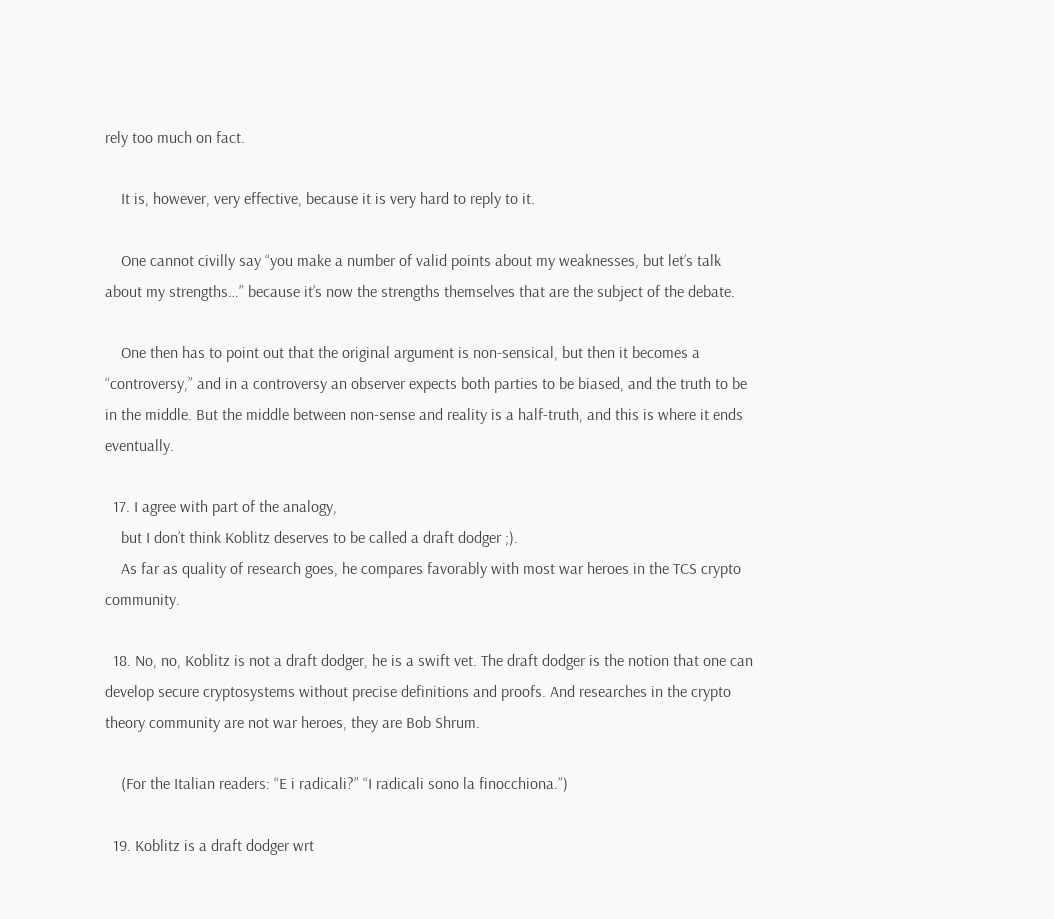rely too much on fact.

    It is, however, very effective, because it is very hard to reply to it.

    One cannot civilly say “you make a number of valid points about my weaknesses, but let’s talk about my strengths…” because it’s now the strengths themselves that are the subject of the debate.

    One then has to point out that the original argument is non-sensical, but then it becomes a “controversy,” and in a controversy an observer expects both parties to be biased, and the truth to be in the middle. But the middle between non-sense and reality is a half-truth, and this is where it ends eventually.

  17. I agree with part of the analogy,
    but I don’t think Koblitz deserves to be called a draft dodger ;).
    As far as quality of research goes, he compares favorably with most war heroes in the TCS crypto community.

  18. No, no, Koblitz is not a draft dodger, he is a swift vet. The draft dodger is the notion that one can develop secure cryptosystems without precise definitions and proofs. And researches in the crypto theory community are not war heroes, they are Bob Shrum.

    (For the Italian readers: “E i radicali?” “I radicali sono la finocchiona.”)

  19. Koblitz is a draft dodger wrt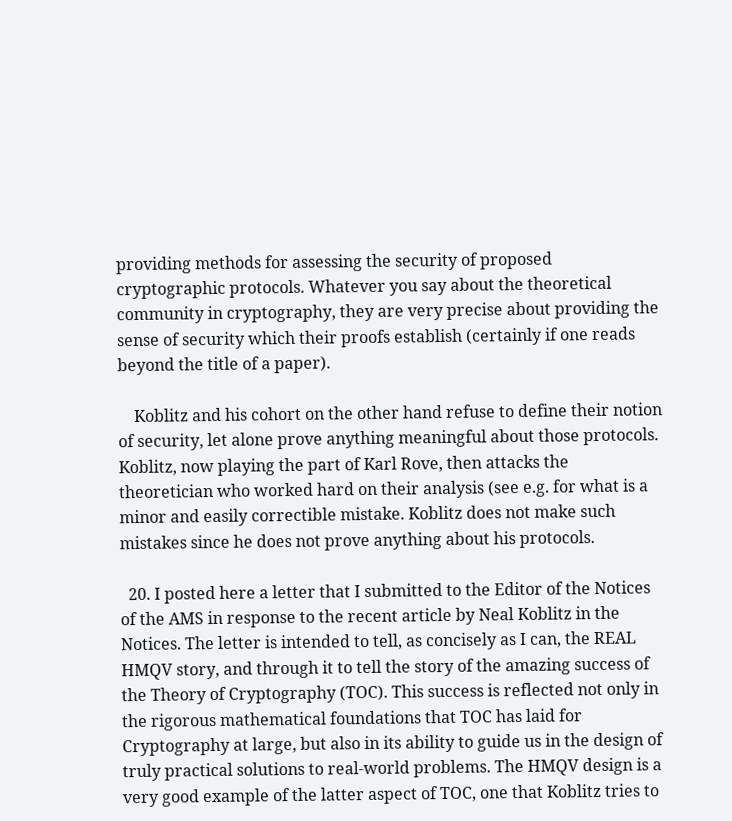providing methods for assessing the security of proposed cryptographic protocols. Whatever you say about the theoretical community in cryptography, they are very precise about providing the sense of security which their proofs establish (certainly if one reads beyond the title of a paper).

    Koblitz and his cohort on the other hand refuse to define their notion of security, let alone prove anything meaningful about those protocols. Koblitz, now playing the part of Karl Rove, then attacks the theoretician who worked hard on their analysis (see e.g. for what is a minor and easily correctible mistake. Koblitz does not make such mistakes since he does not prove anything about his protocols.

  20. I posted here a letter that I submitted to the Editor of the Notices of the AMS in response to the recent article by Neal Koblitz in the Notices. The letter is intended to tell, as concisely as I can, the REAL HMQV story, and through it to tell the story of the amazing success of the Theory of Cryptography (TOC). This success is reflected not only in the rigorous mathematical foundations that TOC has laid for Cryptography at large, but also in its ability to guide us in the design of truly practical solutions to real-world problems. The HMQV design is a very good example of the latter aspect of TOC, one that Koblitz tries to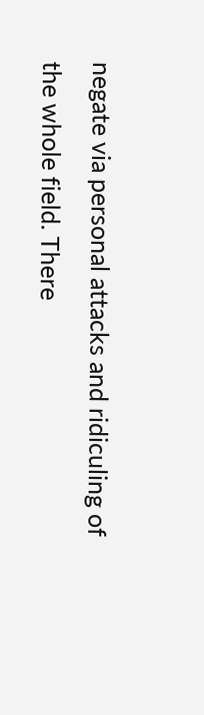negate via personal attacks and ridiculing of the whole field. There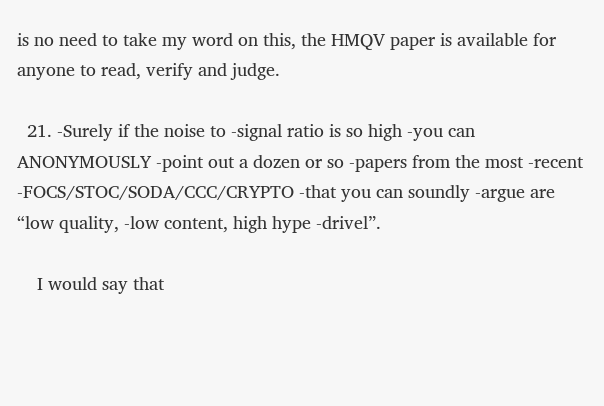is no need to take my word on this, the HMQV paper is available for anyone to read, verify and judge.

  21. -Surely if the noise to -signal ratio is so high -you can ANONYMOUSLY -point out a dozen or so -papers from the most -recent -FOCS/STOC/SODA/CCC/CRYPTO -that you can soundly -argue are “low quality, -low content, high hype -drivel”.

    I would say that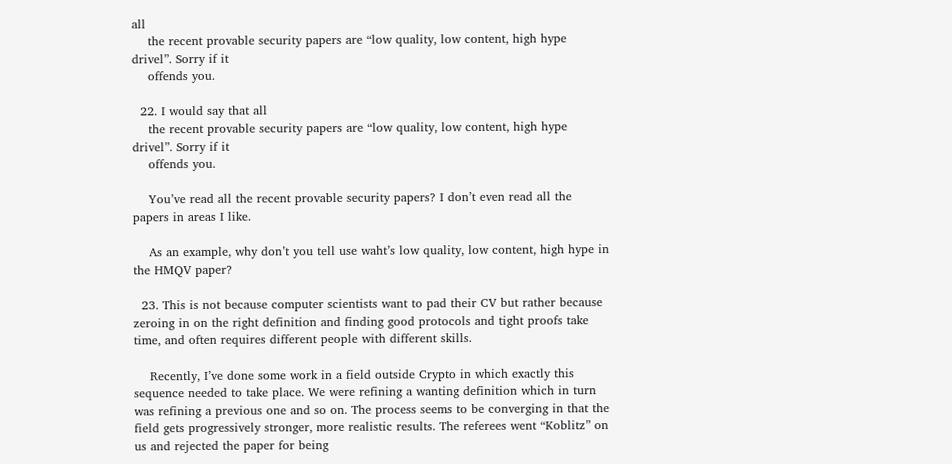all
    the recent provable security papers are “low quality, low content, high hype drivel”. Sorry if it
    offends you.

  22. I would say that all
    the recent provable security papers are “low quality, low content, high hype drivel”. Sorry if it
    offends you.

    You’ve read all the recent provable security papers? I don’t even read all the papers in areas I like.

    As an example, why don’t you tell use waht’s low quality, low content, high hype in the HMQV paper?

  23. This is not because computer scientists want to pad their CV but rather because zeroing in on the right definition and finding good protocols and tight proofs take time, and often requires different people with different skills.

    Recently, I’ve done some work in a field outside Crypto in which exactly this sequence needed to take place. We were refining a wanting definition which in turn was refining a previous one and so on. The process seems to be converging in that the field gets progressively stronger, more realistic results. The referees went “Koblitz” on us and rejected the paper for being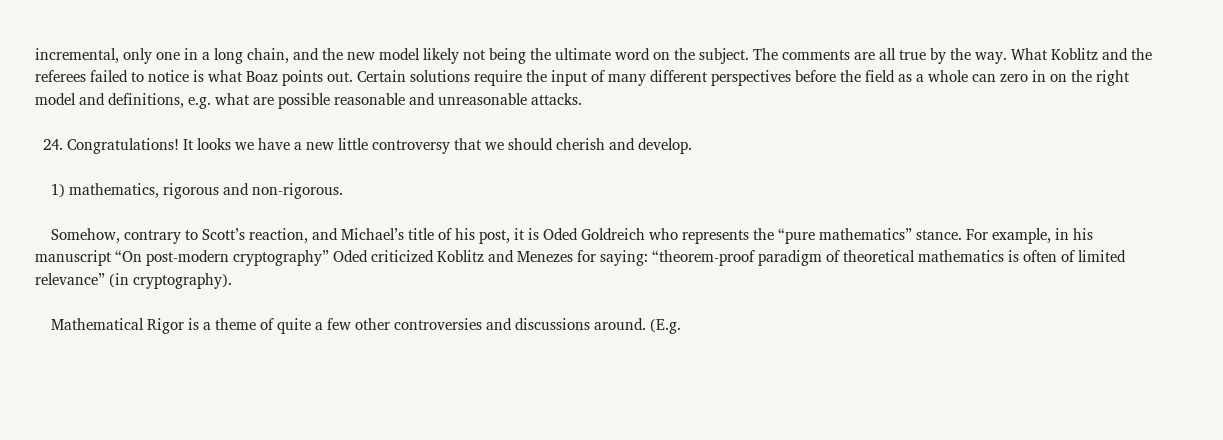incremental, only one in a long chain, and the new model likely not being the ultimate word on the subject. The comments are all true by the way. What Koblitz and the referees failed to notice is what Boaz points out. Certain solutions require the input of many different perspectives before the field as a whole can zero in on the right model and definitions, e.g. what are possible reasonable and unreasonable attacks.

  24. Congratulations! It looks we have a new little controversy that we should cherish and develop.

    1) mathematics, rigorous and non-rigorous.

    Somehow, contrary to Scott’s reaction, and Michael’s title of his post, it is Oded Goldreich who represents the “pure mathematics” stance. For example, in his manuscript “On post-modern cryptography” Oded criticized Koblitz and Menezes for saying: “theorem-proof paradigm of theoretical mathematics is often of limited relevance” (in cryptography).

    Mathematical Rigor is a theme of quite a few other controversies and discussions around. (E.g.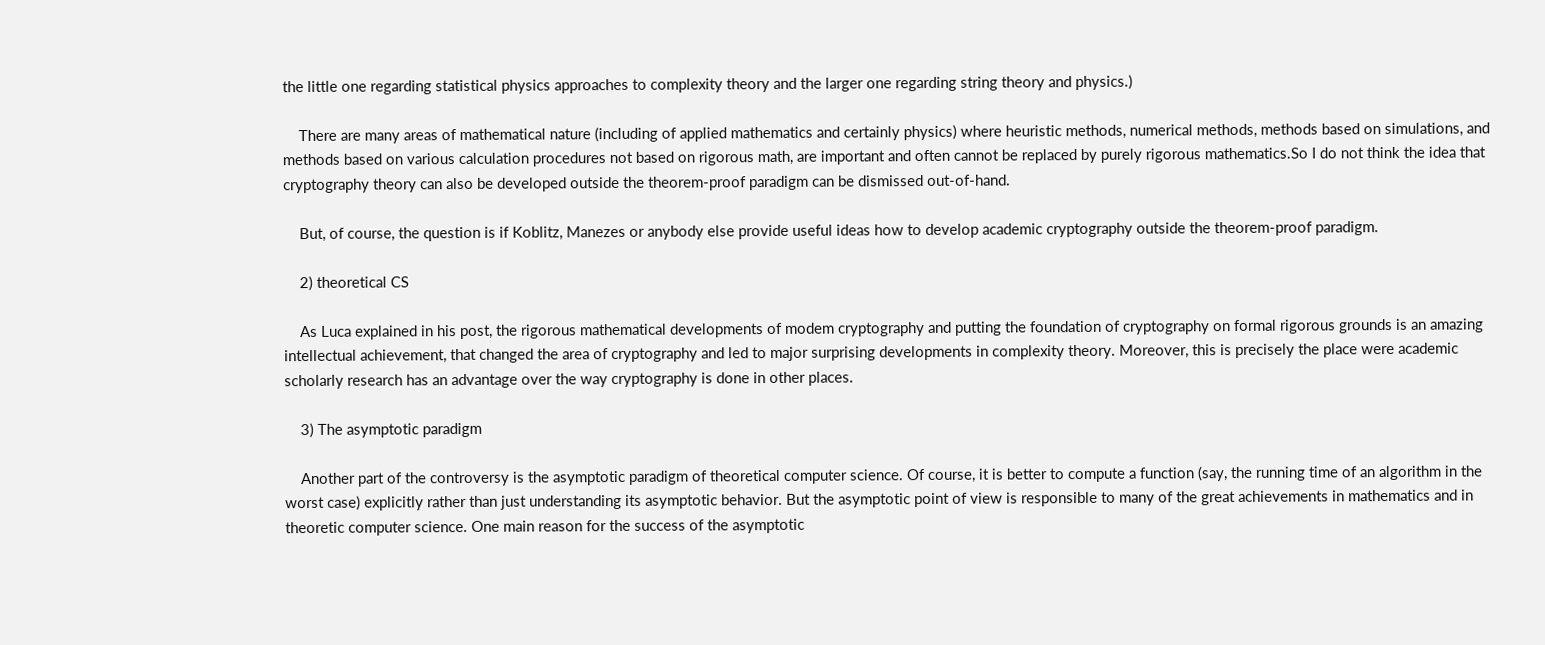the little one regarding statistical physics approaches to complexity theory and the larger one regarding string theory and physics.)

    There are many areas of mathematical nature (including of applied mathematics and certainly physics) where heuristic methods, numerical methods, methods based on simulations, and methods based on various calculation procedures not based on rigorous math, are important and often cannot be replaced by purely rigorous mathematics.So I do not think the idea that cryptography theory can also be developed outside the theorem-proof paradigm can be dismissed out-of-hand.

    But, of course, the question is if Koblitz, Manezes or anybody else provide useful ideas how to develop academic cryptography outside the theorem-proof paradigm.

    2) theoretical CS

    As Luca explained in his post, the rigorous mathematical developments of modem cryptography and putting the foundation of cryptography on formal rigorous grounds is an amazing intellectual achievement, that changed the area of cryptography and led to major surprising developments in complexity theory. Moreover, this is precisely the place were academic scholarly research has an advantage over the way cryptography is done in other places.

    3) The asymptotic paradigm

    Another part of the controversy is the asymptotic paradigm of theoretical computer science. Of course, it is better to compute a function (say, the running time of an algorithm in the worst case) explicitly rather than just understanding its asymptotic behavior. But the asymptotic point of view is responsible to many of the great achievements in mathematics and in theoretic computer science. One main reason for the success of the asymptotic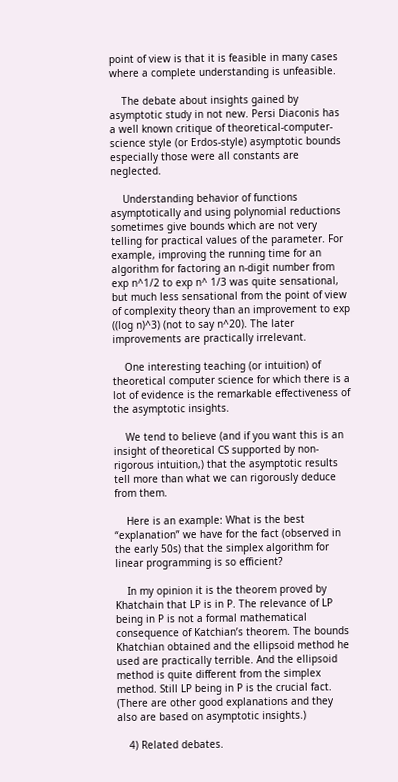point of view is that it is feasible in many cases where a complete understanding is unfeasible.

    The debate about insights gained by asymptotic study in not new. Persi Diaconis has a well known critique of theoretical-computer-science style (or Erdos-style) asymptotic bounds especially those were all constants are neglected.

    Understanding behavior of functions asymptotically and using polynomial reductions sometimes give bounds which are not very telling for practical values of the parameter. For example, improving the running time for an algorithm for factoring an n-digit number from exp n^1/2 to exp n^ 1/3 was quite sensational, but much less sensational from the point of view of complexity theory than an improvement to exp ((log n)^3) (not to say n^20). The later improvements are practically irrelevant.

    One interesting teaching (or intuition) of theoretical computer science for which there is a lot of evidence is the remarkable effectiveness of the asymptotic insights.

    We tend to believe (and if you want this is an insight of theoretical CS supported by non-rigorous intuition,) that the asymptotic results tell more than what we can rigorously deduce from them.

    Here is an example: What is the best “explanation” we have for the fact (observed in the early 50s) that the simplex algorithm for linear programming is so efficient?

    In my opinion it is the theorem proved by Khatchain that LP is in P. The relevance of LP being in P is not a formal mathematical consequence of Katchian’s theorem. The bounds Khatchian obtained and the ellipsoid method he used are practically terrible. And the ellipsoid method is quite different from the simplex method. Still LP being in P is the crucial fact. (There are other good explanations and they also are based on asymptotic insights.)

    4) Related debates.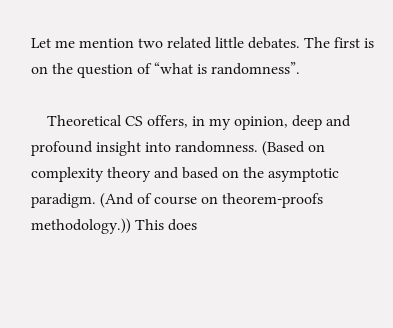Let me mention two related little debates. The first is on the question of “what is randomness”.

    Theoretical CS offers, in my opinion, deep and profound insight into randomness. (Based on complexity theory and based on the asymptotic paradigm. (And of course on theorem-proofs methodology.)) This does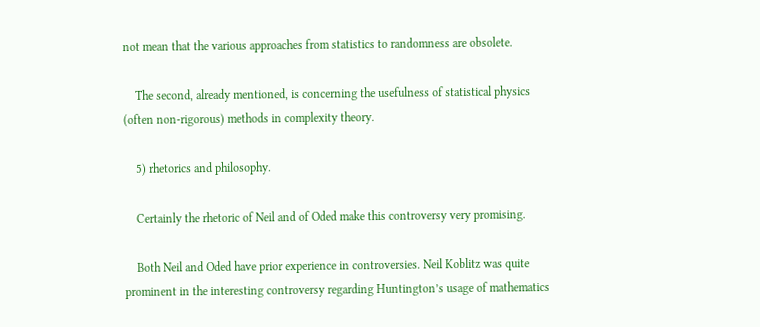not mean that the various approaches from statistics to randomness are obsolete.

    The second, already mentioned, is concerning the usefulness of statistical physics (often non-rigorous) methods in complexity theory.

    5) rhetorics and philosophy.

    Certainly the rhetoric of Neil and of Oded make this controversy very promising.

    Both Neil and Oded have prior experience in controversies. Neil Koblitz was quite prominent in the interesting controversy regarding Huntington’s usage of mathematics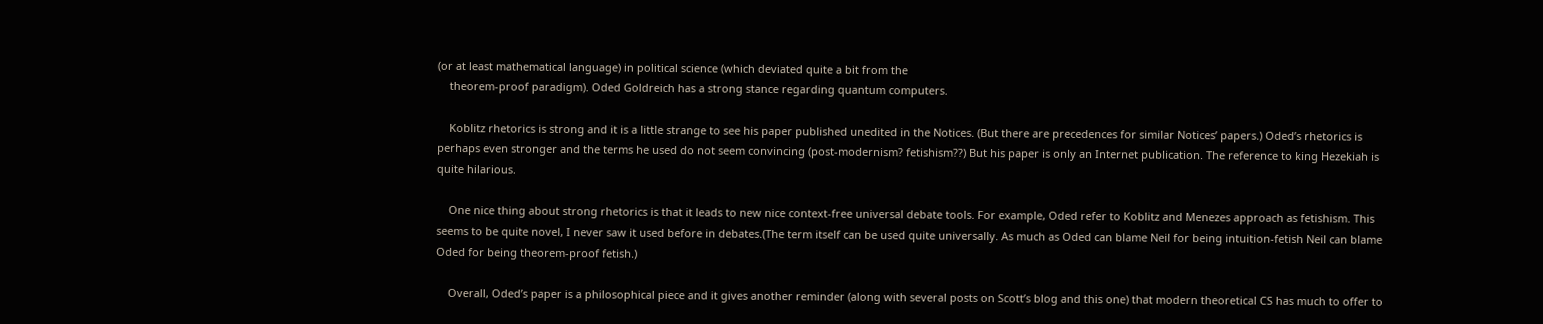(or at least mathematical language) in political science (which deviated quite a bit from the
    theorem-proof paradigm). Oded Goldreich has a strong stance regarding quantum computers.

    Koblitz rhetorics is strong and it is a little strange to see his paper published unedited in the Notices. (But there are precedences for similar Notices’ papers.) Oded’s rhetorics is perhaps even stronger and the terms he used do not seem convincing (post-modernism? fetishism??) But his paper is only an Internet publication. The reference to king Hezekiah is quite hilarious.

    One nice thing about strong rhetorics is that it leads to new nice context-free universal debate tools. For example, Oded refer to Koblitz and Menezes approach as fetishism. This seems to be quite novel, I never saw it used before in debates.(The term itself can be used quite universally. As much as Oded can blame Neil for being intuition-fetish Neil can blame Oded for being theorem-proof fetish.)

    Overall, Oded’s paper is a philosophical piece and it gives another reminder (along with several posts on Scott’s blog and this one) that modern theoretical CS has much to offer to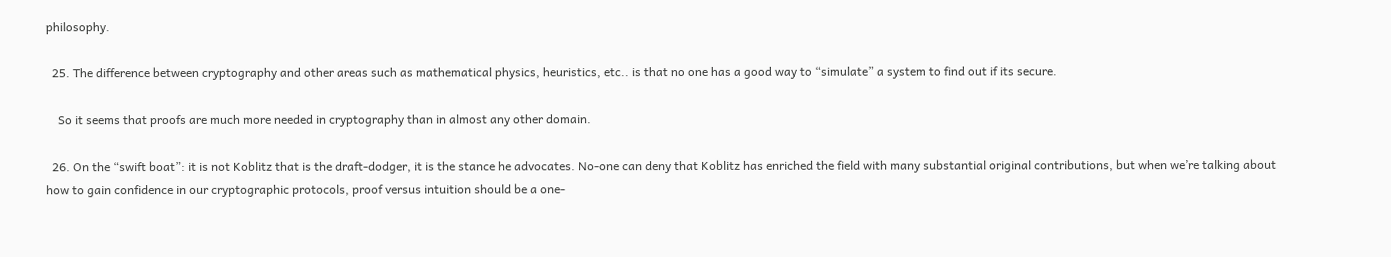philosophy.

  25. The difference between cryptography and other areas such as mathematical physics, heuristics, etc.. is that no one has a good way to “simulate” a system to find out if its secure.

    So it seems that proofs are much more needed in cryptography than in almost any other domain.

  26. On the “swift boat”: it is not Koblitz that is the draft-dodger, it is the stance he advocates. No-one can deny that Koblitz has enriched the field with many substantial original contributions, but when we’re talking about how to gain confidence in our cryptographic protocols, proof versus intuition should be a one-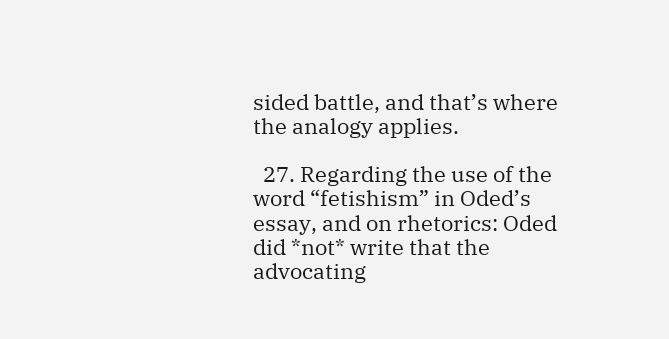sided battle, and that’s where the analogy applies.

  27. Regarding the use of the word “fetishism” in Oded’s essay, and on rhetorics: Oded did *not* write that the advocating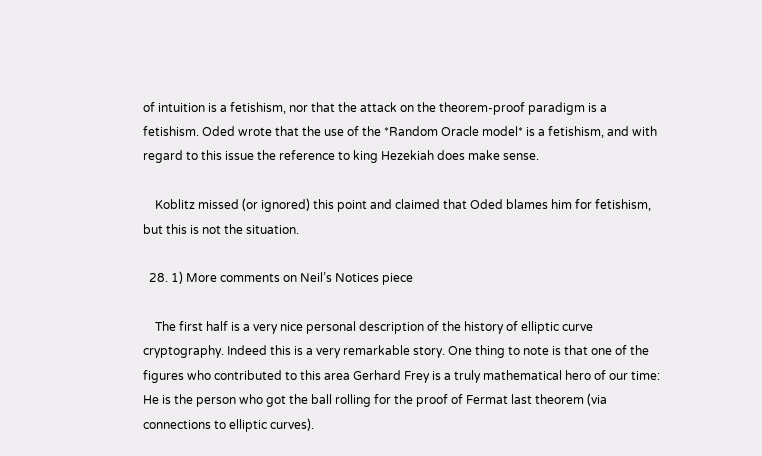of intuition is a fetishism, nor that the attack on the theorem-proof paradigm is a fetishism. Oded wrote that the use of the *Random Oracle model* is a fetishism, and with regard to this issue the reference to king Hezekiah does make sense.

    Koblitz missed (or ignored) this point and claimed that Oded blames him for fetishism, but this is not the situation.

  28. 1) More comments on Neil’s Notices piece

    The first half is a very nice personal description of the history of elliptic curve cryptography. Indeed this is a very remarkable story. One thing to note is that one of the figures who contributed to this area Gerhard Frey is a truly mathematical hero of our time: He is the person who got the ball rolling for the proof of Fermat last theorem (via connections to elliptic curves).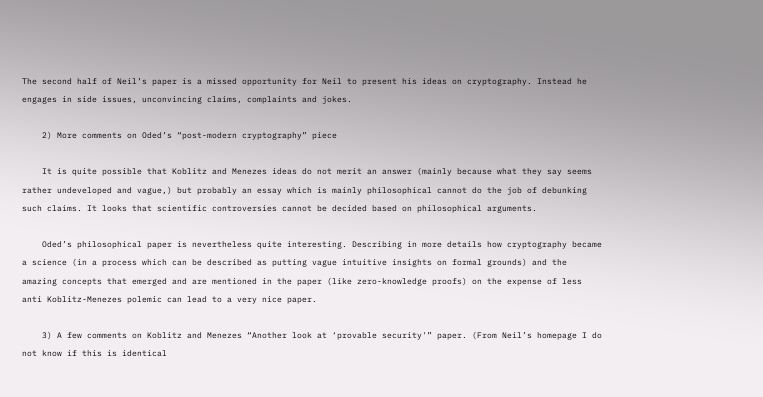The second half of Neil’s paper is a missed opportunity for Neil to present his ideas on cryptography. Instead he engages in side issues, unconvincing claims, complaints and jokes.

    2) More comments on Oded’s “post-modern cryptography” piece

    It is quite possible that Koblitz and Menezes ideas do not merit an answer (mainly because what they say seems rather undeveloped and vague,) but probably an essay which is mainly philosophical cannot do the job of debunking such claims. It looks that scientific controversies cannot be decided based on philosophical arguments.

    Oded’s philosophical paper is nevertheless quite interesting. Describing in more details how cryptography became a science (in a process which can be described as putting vague intuitive insights on formal grounds) and the amazing concepts that emerged and are mentioned in the paper (like zero-knowledge proofs) on the expense of less anti Koblitz-Menezes polemic can lead to a very nice paper.

    3) A few comments on Koblitz and Menezes “Another look at ‘provable security'” paper. (From Neil’s homepage I do not know if this is identical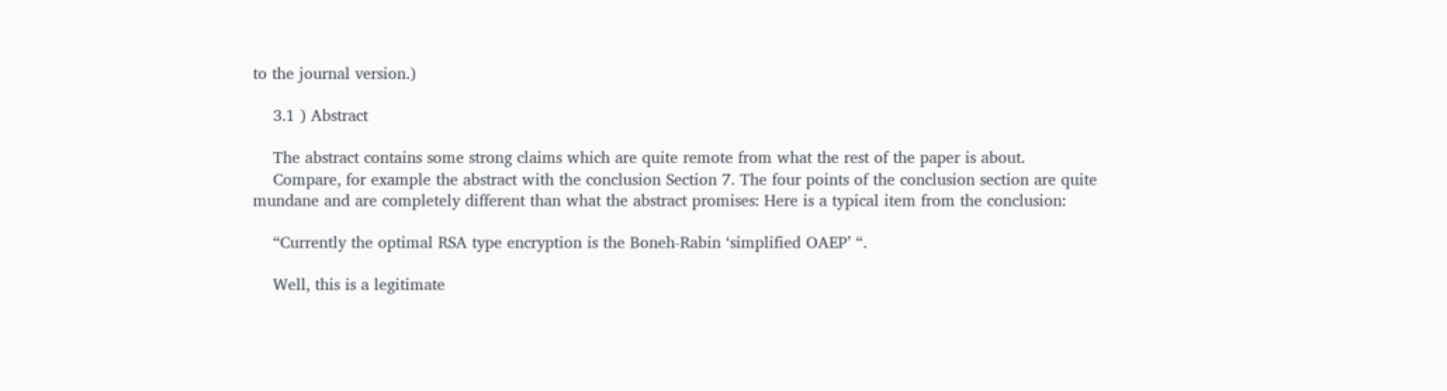to the journal version.)

    3.1 ) Abstract

    The abstract contains some strong claims which are quite remote from what the rest of the paper is about.
    Compare, for example the abstract with the conclusion Section 7. The four points of the conclusion section are quite mundane and are completely different than what the abstract promises: Here is a typical item from the conclusion:

    “Currently the optimal RSA type encryption is the Boneh-Rabin ‘simplified OAEP’ “.

    Well, this is a legitimate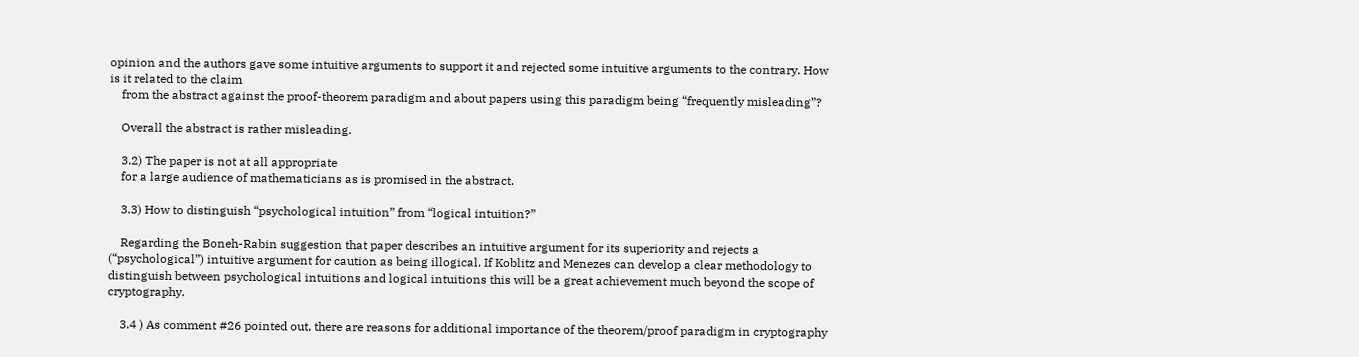opinion and the authors gave some intuitive arguments to support it and rejected some intuitive arguments to the contrary. How is it related to the claim
    from the abstract against the proof-theorem paradigm and about papers using this paradigm being “frequently misleading”?

    Overall the abstract is rather misleading.

    3.2) The paper is not at all appropriate
    for a large audience of mathematicians as is promised in the abstract.

    3.3) How to distinguish “psychological intuition” from “logical intuition?”

    Regarding the Boneh-Rabin suggestion that paper describes an intuitive argument for its superiority and rejects a (“psychological”) intuitive argument for caution as being illogical. If Koblitz and Menezes can develop a clear methodology to distinguish between psychological intuitions and logical intuitions this will be a great achievement much beyond the scope of cryptography.

    3.4 ) As comment #26 pointed out, there are reasons for additional importance of the theorem/proof paradigm in cryptography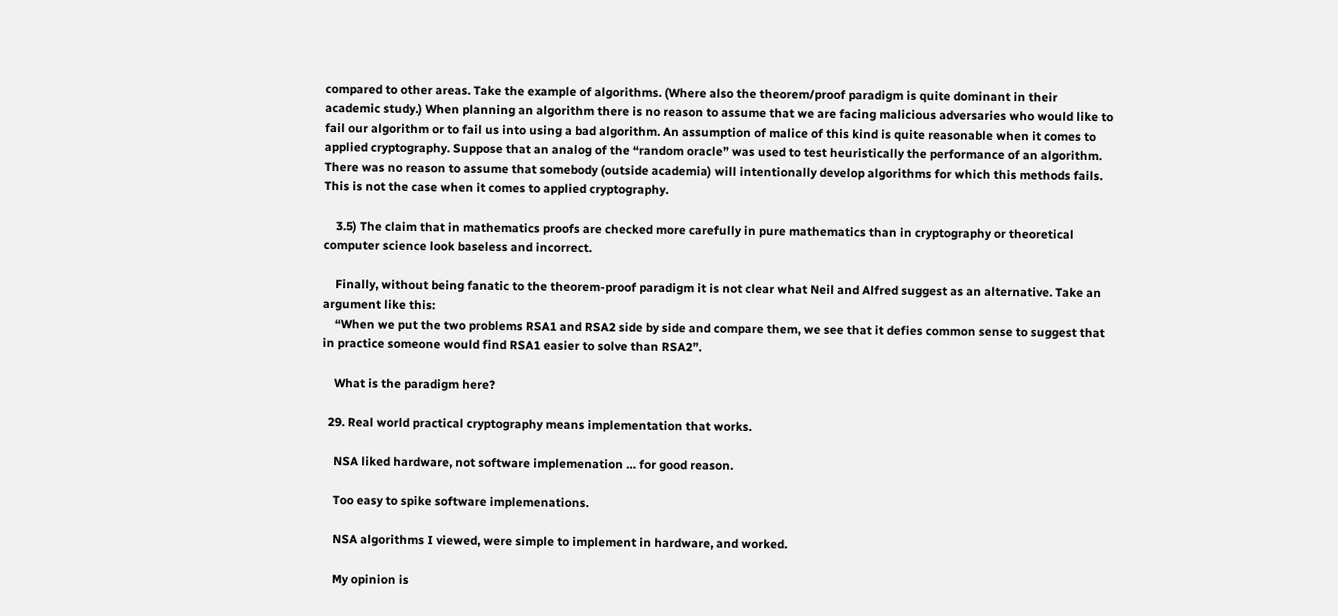compared to other areas. Take the example of algorithms. (Where also the theorem/proof paradigm is quite dominant in their academic study.) When planning an algorithm there is no reason to assume that we are facing malicious adversaries who would like to fail our algorithm or to fail us into using a bad algorithm. An assumption of malice of this kind is quite reasonable when it comes to applied cryptography. Suppose that an analog of the “random oracle” was used to test heuristically the performance of an algorithm. There was no reason to assume that somebody (outside academia) will intentionally develop algorithms for which this methods fails. This is not the case when it comes to applied cryptography.

    3.5) The claim that in mathematics proofs are checked more carefully in pure mathematics than in cryptography or theoretical computer science look baseless and incorrect.

    Finally, without being fanatic to the theorem-proof paradigm it is not clear what Neil and Alfred suggest as an alternative. Take an argument like this:
    “When we put the two problems RSA1 and RSA2 side by side and compare them, we see that it defies common sense to suggest that in practice someone would find RSA1 easier to solve than RSA2”.

    What is the paradigm here?

  29. Real world practical cryptography means implementation that works.

    NSA liked hardware, not software implemenation … for good reason.

    Too easy to spike software implemenations.

    NSA algorithms I viewed, were simple to implement in hardware, and worked.

    My opinion is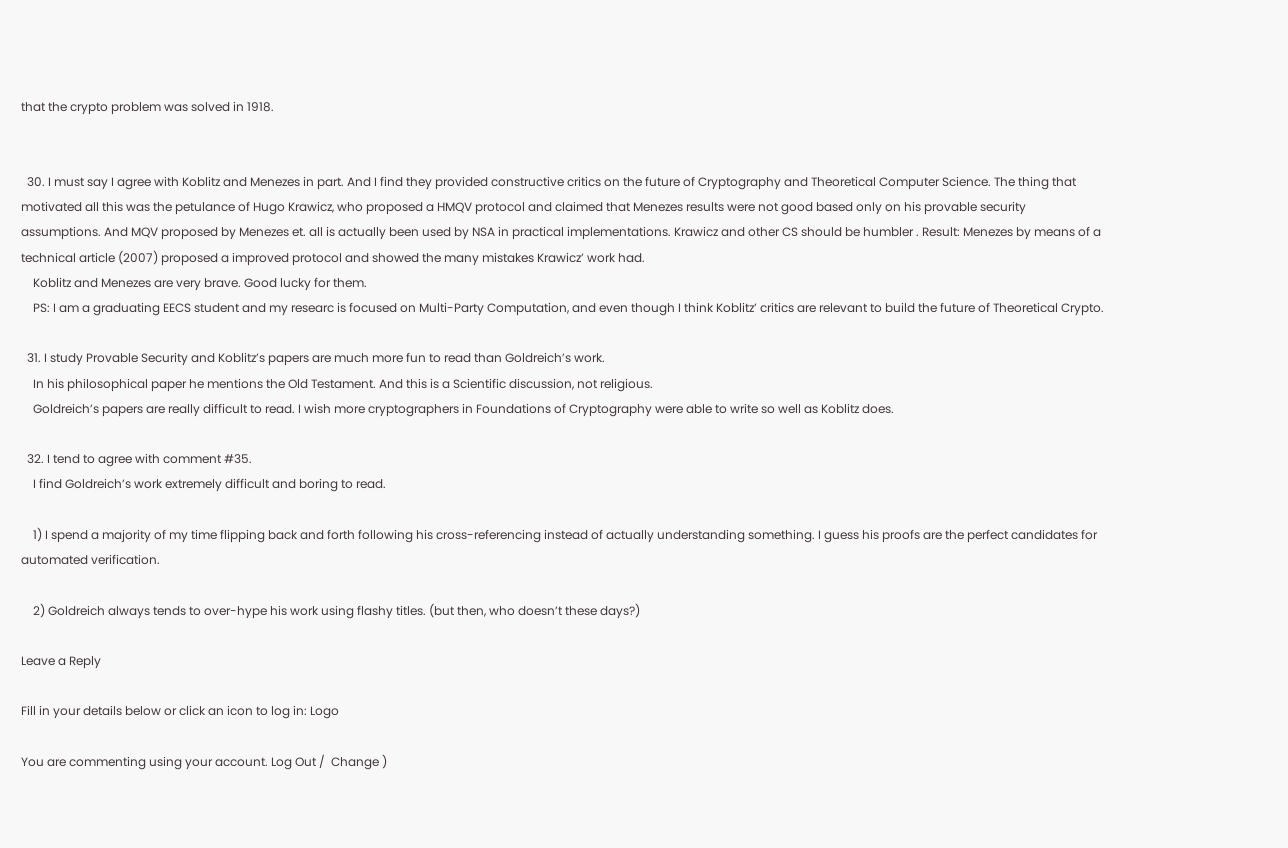that the crypto problem was solved in 1918.


  30. I must say I agree with Koblitz and Menezes in part. And I find they provided constructive critics on the future of Cryptography and Theoretical Computer Science. The thing that motivated all this was the petulance of Hugo Krawicz, who proposed a HMQV protocol and claimed that Menezes results were not good based only on his provable security assumptions. And MQV proposed by Menezes et. all is actually been used by NSA in practical implementations. Krawicz and other CS should be humbler . Result: Menezes by means of a technical article (2007) proposed a improved protocol and showed the many mistakes Krawicz’ work had.
    Koblitz and Menezes are very brave. Good lucky for them.
    PS: I am a graduating EECS student and my researc is focused on Multi-Party Computation, and even though I think Koblitz’ critics are relevant to build the future of Theoretical Crypto.

  31. I study Provable Security and Koblitz’s papers are much more fun to read than Goldreich’s work.
    In his philosophical paper he mentions the Old Testament. And this is a Scientific discussion, not religious.
    Goldreich’s papers are really difficult to read. I wish more cryptographers in Foundations of Cryptography were able to write so well as Koblitz does.

  32. I tend to agree with comment #35.
    I find Goldreich’s work extremely difficult and boring to read.

    1) I spend a majority of my time flipping back and forth following his cross-referencing instead of actually understanding something. I guess his proofs are the perfect candidates for automated verification.

    2) Goldreich always tends to over-hype his work using flashy titles. (but then, who doesn’t these days?)

Leave a Reply

Fill in your details below or click an icon to log in: Logo

You are commenting using your account. Log Out /  Change )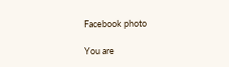Facebook photo

You are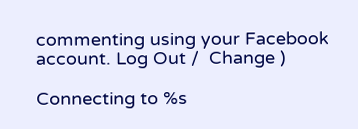commenting using your Facebook account. Log Out /  Change )

Connecting to %s